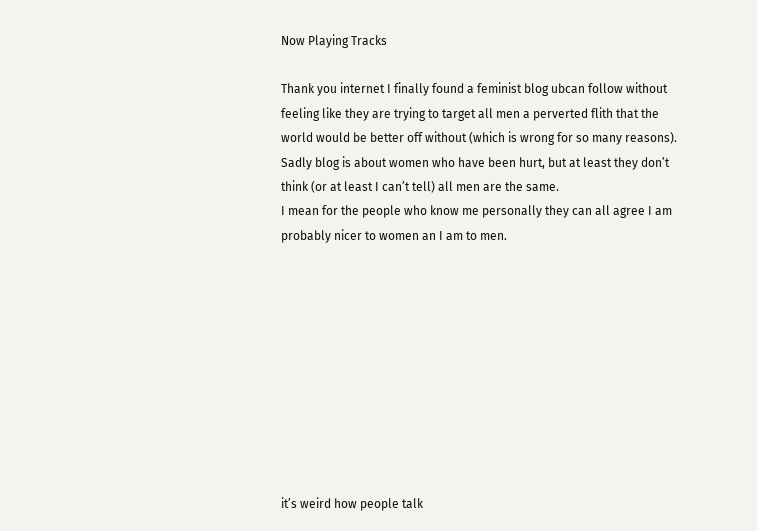Now Playing Tracks

Thank you internet I finally found a feminist blog ubcan follow without feeling like they are trying to target all men a perverted flith that the world would be better off without (which is wrong for so many reasons). Sadly blog is about women who have been hurt, but at least they don’t think (or at least I can’t tell) all men are the same.
I mean for the people who know me personally they can all agree I am probably nicer to women an I am to men.










it’s weird how people talk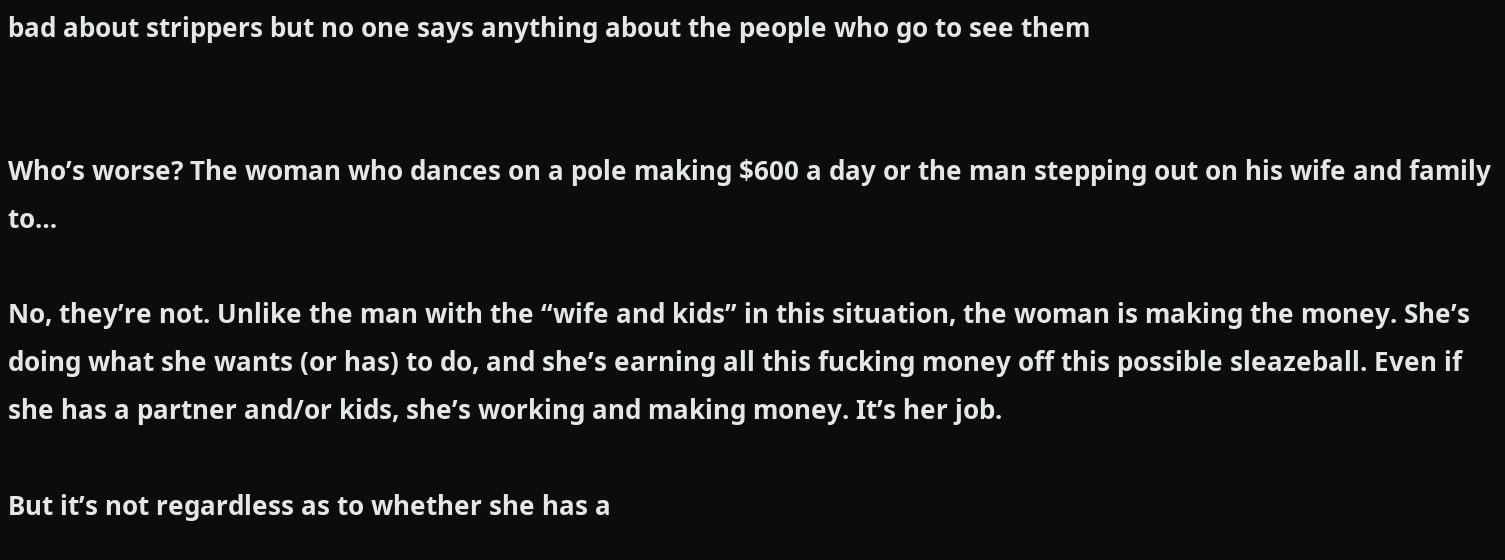bad about strippers but no one says anything about the people who go to see them


Who’s worse? The woman who dances on a pole making $600 a day or the man stepping out on his wife and family to…

No, they’re not. Unlike the man with the “wife and kids” in this situation, the woman is making the money. She’s doing what she wants (or has) to do, and she’s earning all this fucking money off this possible sleazeball. Even if she has a partner and/or kids, she’s working and making money. It’s her job.

But it’s not regardless as to whether she has a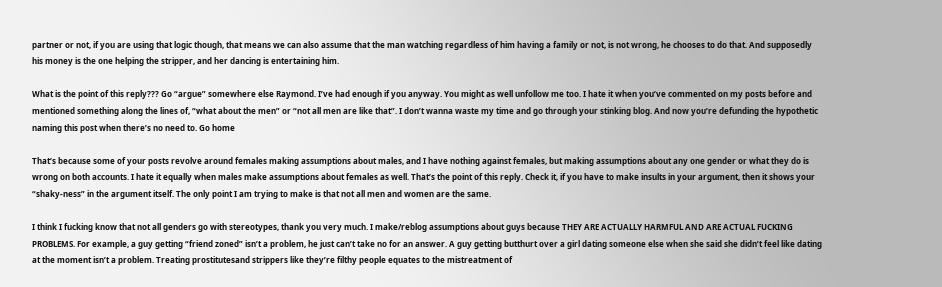partner or not, if you are using that logic though, that means we can also assume that the man watching regardless of him having a family or not, is not wrong, he chooses to do that. And supposedly his money is the one helping the stripper, and her dancing is entertaining him.

What is the point of this reply??? Go “argue” somewhere else Raymond. I’ve had enough if you anyway. You might as well unfollow me too. I hate it when you’ve commented on my posts before and mentioned something along the lines of, “what about the men” or “not all men are like that”. I don’t wanna waste my time and go through your stinking blog. And now you’re defunding the hypothetic naming this post when there’s no need to. Go home

That’s because some of your posts revolve around females making assumptions about males, and I have nothing against females, but making assumptions about any one gender or what they do is wrong on both accounts. I hate it equally when males make assumptions about females as well. That’s the point of this reply. Check it, if you have to make insults in your argument, then it shows your “shaky-ness” in the argument itself. The only point I am trying to make is that not all men and women are the same.

I think I fucking know that not all genders go with stereotypes, thank you very much. I make/reblog assumptions about guys because THEY ARE ACTUALLY HARMFUL AND ARE ACTUAL FUCKING PROBLEMS. For example, a guy getting “friend zoned” isn’t a problem, he just can’t take no for an answer. A guy getting butthurt over a girl dating someone else when she said she didn’t feel like dating at the moment isn’t a problem. Treating prostitutesand strippers like they’re filthy people equates to the mistreatment of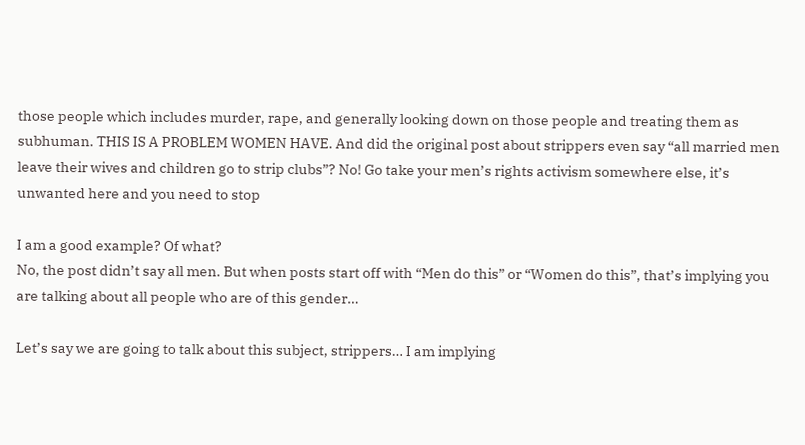those people which includes murder, rape, and generally looking down on those people and treating them as subhuman. THIS IS A PROBLEM WOMEN HAVE. And did the original post about strippers even say “all married men leave their wives and children go to strip clubs”? No! Go take your men’s rights activism somewhere else, it’s unwanted here and you need to stop

I am a good example? Of what?
No, the post didn’t say all men. But when posts start off with “Men do this” or “Women do this”, that’s implying you are talking about all people who are of this gender…

Let’s say we are going to talk about this subject, strippers… I am implying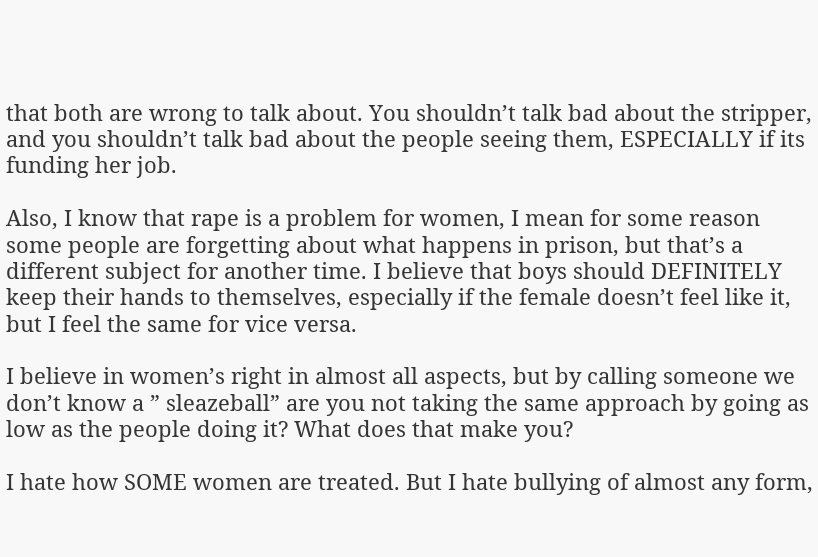that both are wrong to talk about. You shouldn’t talk bad about the stripper, and you shouldn’t talk bad about the people seeing them, ESPECIALLY if its funding her job.

Also, I know that rape is a problem for women, I mean for some reason some people are forgetting about what happens in prison, but that’s a different subject for another time. I believe that boys should DEFINITELY keep their hands to themselves, especially if the female doesn’t feel like it, but I feel the same for vice versa.

I believe in women’s right in almost all aspects, but by calling someone we don’t know a ” sleazeball” are you not taking the same approach by going as low as the people doing it? What does that make you?

I hate how SOME women are treated. But I hate bullying of almost any form,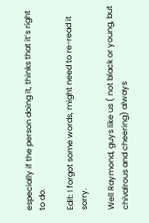especially if the person doing it, thinks that it’s right to do.

Edit: I forgot some words, might need to re-read it sorry.

Well Raymond, guys like us ( not black or young, but chivalrous and cheering) always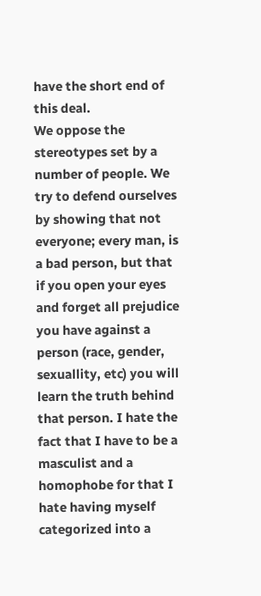have the short end of this deal.
We oppose the stereotypes set by a number of people. We try to defend ourselves by showing that not everyone; every man, is a bad person, but that if you open your eyes and forget all prejudice you have against a person (race, gender, sexuallity, etc) you will learn the truth behind that person. I hate the fact that I have to be a masculist and a homophobe for that I hate having myself categorized into a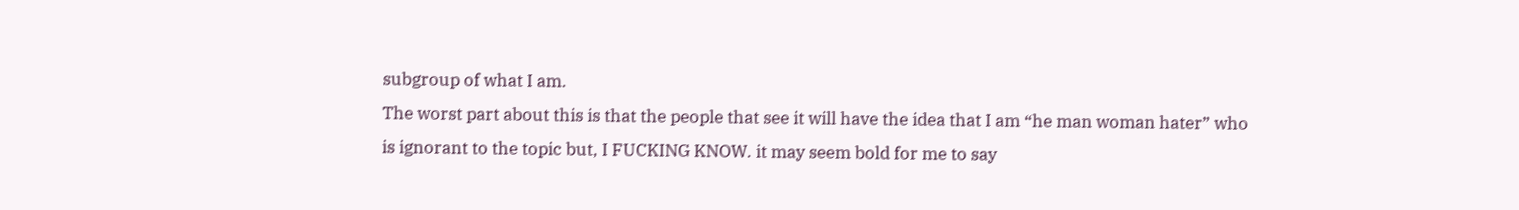subgroup of what I am.
The worst part about this is that the people that see it will have the idea that I am “he man woman hater” who is ignorant to the topic but, I FUCKING KNOW. it may seem bold for me to say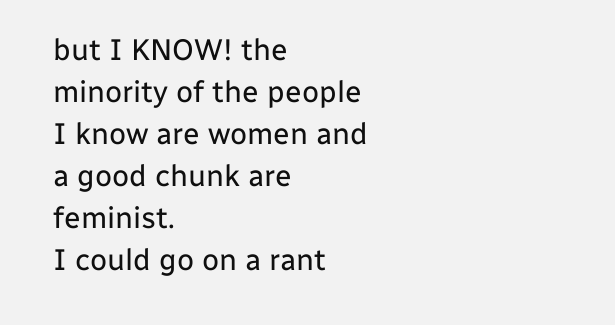but I KNOW! the minority of the people I know are women and a good chunk are feminist.
I could go on a rant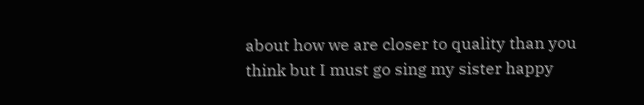about how we are closer to quality than you think but I must go sing my sister happy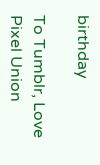birthday

To Tumblr, Love Pixel Union